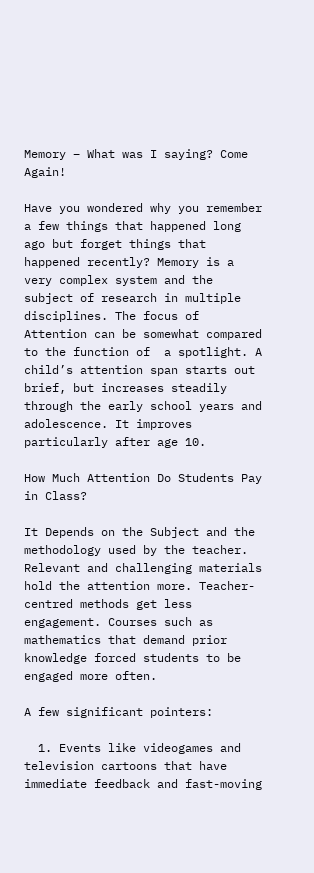Memory – What was I saying? Come Again!

Have you wondered why you remember a few things that happened long ago but forget things that happened recently? Memory is a very complex system and the subject of research in multiple disciplines. The focus of Attention can be somewhat compared to the function of  a spotlight. A child’s attention span starts out brief, but increases steadily through the early school years and adolescence. It improves particularly after age 10.

How Much Attention Do Students Pay in Class?

It Depends on the Subject and the methodology used by the teacher. Relevant and challenging materials hold the attention more. Teacher-centred methods get less engagement. Courses such as mathematics that demand prior knowledge forced students to be engaged more often.

A few significant pointers:

  1. Events like videogames and television cartoons that have immediate feedback and fast-moving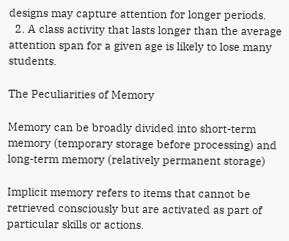designs may capture attention for longer periods.
  2. A class activity that lasts longer than the average attention span for a given age is likely to lose many students.

The Peculiarities of Memory

Memory can be broadly divided into short-term memory (temporary storage before processing) and long-term memory (relatively permanent storage)

Implicit memory refers to items that cannot be retrieved consciously but are activated as part of particular skills or actions.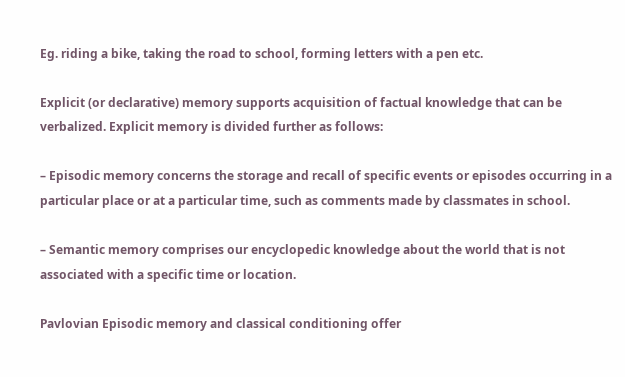Eg. riding a bike, taking the road to school, forming letters with a pen etc.

Explicit (or declarative) memory supports acquisition of factual knowledge that can be verbalized. Explicit memory is divided further as follows:

– Episodic memory concerns the storage and recall of specific events or episodes occurring in a particular place or at a particular time, such as comments made by classmates in school.

– Semantic memory comprises our encyclopedic knowledge about the world that is not associated with a specific time or location.

Pavlovian Episodic memory and classical conditioning offer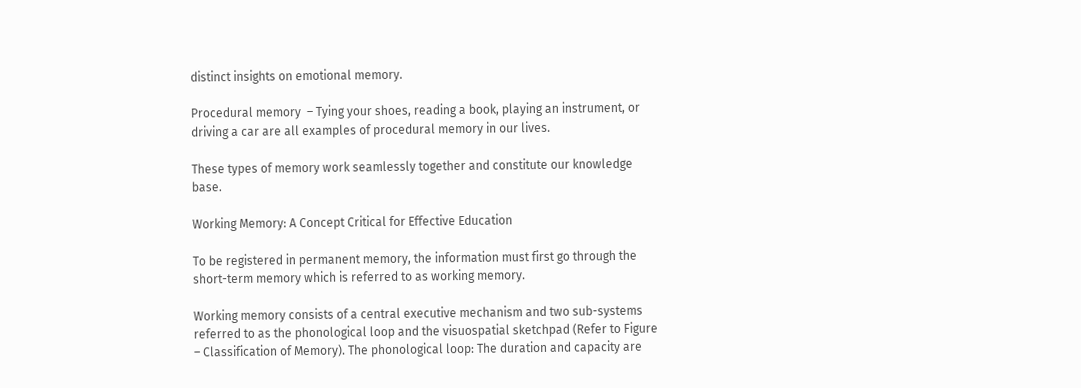distinct insights on emotional memory.

Procedural memory  – Tying your shoes, reading a book, playing an instrument, or driving a car are all examples of procedural memory in our lives.

These types of memory work seamlessly together and constitute our knowledge base.

Working Memory: A Concept Critical for Effective Education

To be registered in permanent memory, the information must first go through the short-term memory which is referred to as working memory.

Working memory consists of a central executive mechanism and two sub-systems referred to as the phonological loop and the visuospatial sketchpad (Refer to Figure  – Classification of Memory). The phonological loop: The duration and capacity are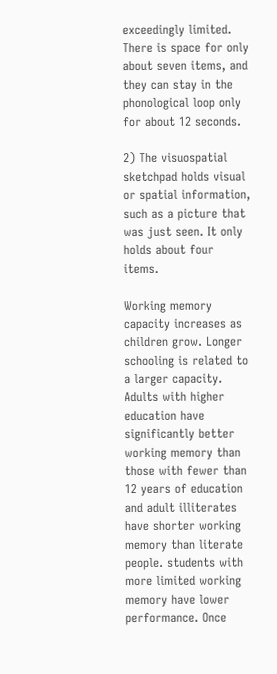exceedingly limited. There is space for only about seven items, and they can stay in the phonological loop only for about 12 seconds.

2) The visuospatial sketchpad holds visual or spatial information, such as a picture that was just seen. It only holds about four items.

Working memory capacity increases as children grow. Longer schooling is related to a larger capacity. Adults with higher education have significantly better working memory than those with fewer than 12 years of education and adult illiterates have shorter working memory than literate people. students with more limited working memory have lower performance. Once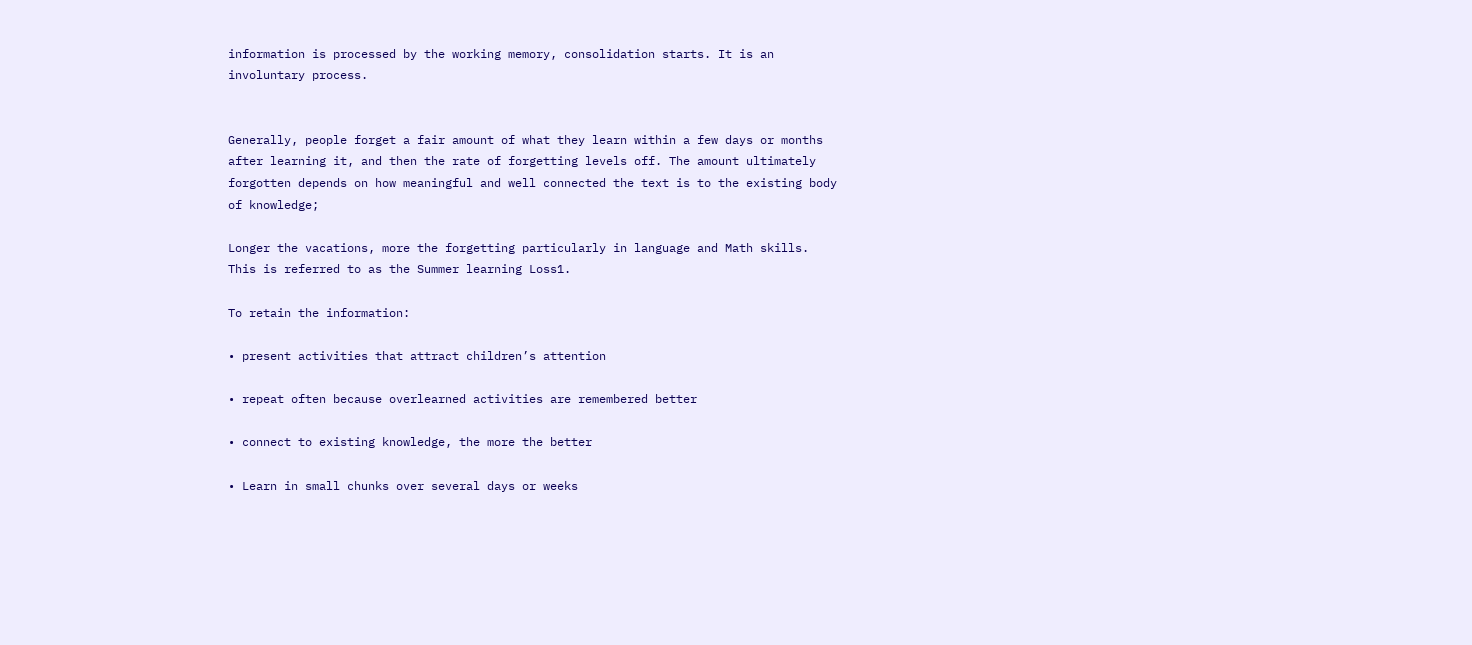information is processed by the working memory, consolidation starts. It is an involuntary process.


Generally, people forget a fair amount of what they learn within a few days or months after learning it, and then the rate of forgetting levels off. The amount ultimately forgotten depends on how meaningful and well connected the text is to the existing body of knowledge;

Longer the vacations, more the forgetting particularly in language and Math skills. This is referred to as the Summer learning Loss1.

To retain the information:

• present activities that attract children’s attention

• repeat often because overlearned activities are remembered better

• connect to existing knowledge, the more the better

• Learn in small chunks over several days or weeks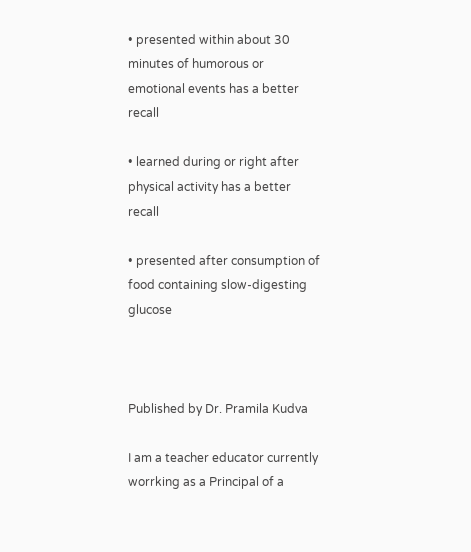• presented within about 30 minutes of humorous or emotional events has a better recall

• learned during or right after physical activity has a better recall

• presented after consumption of food containing slow-digesting glucose



Published by Dr. Pramila Kudva

I am a teacher educator currently worrking as a Principal of a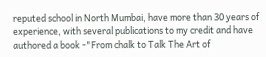reputed school in North Mumbai, have more than 30 years of experience, with several publications to my credit and have authored a book -"From chalk to Talk The Art of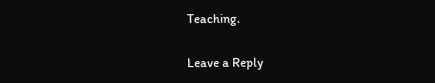Teaching.

Leave a Reply